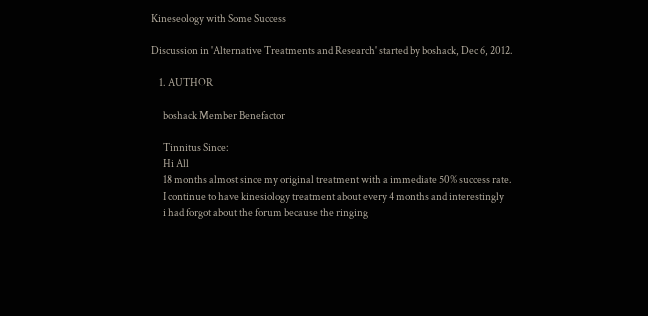Kineseology with Some Success

Discussion in 'Alternative Treatments and Research' started by boshack, Dec 6, 2012.

    1. AUTHOR

      boshack Member Benefactor

      Tinnitus Since:
      Hi All
      18 months almost since my original treatment with a immediate 50% success rate.
      I continue to have kinesiology treatment about every 4 months and interestingly
      i had forgot about the forum because the ringing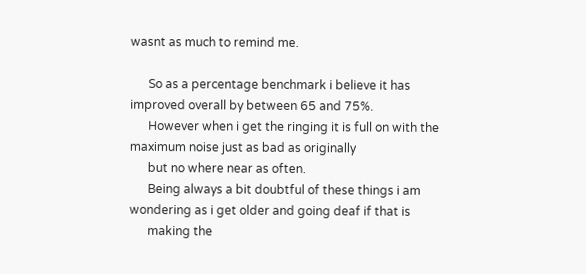wasnt as much to remind me.

      So as a percentage benchmark i believe it has improved overall by between 65 and 75%.
      However when i get the ringing it is full on with the maximum noise just as bad as originally
      but no where near as often.
      Being always a bit doubtful of these things i am wondering as i get older and going deaf if that is
      making the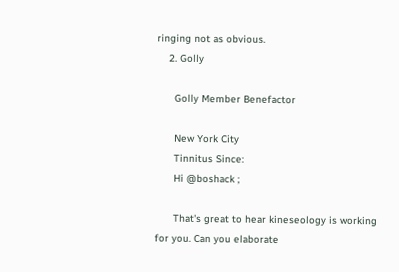ringing not as obvious.
    2. Golly

      Golly Member Benefactor

      New York City
      Tinnitus Since:
      Hi @boshack ;

      That's great to hear kineseology is working for you. Can you elaborate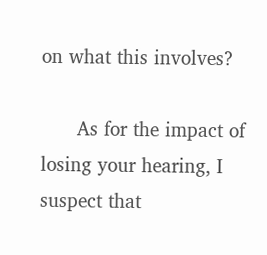on what this involves?

      As for the impact of losing your hearing, I suspect that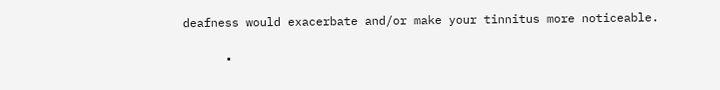deafness would exacerbate and/or make your tinnitus more noticeable.

      •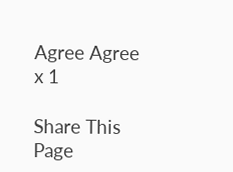Agree Agree x 1

Share This Page